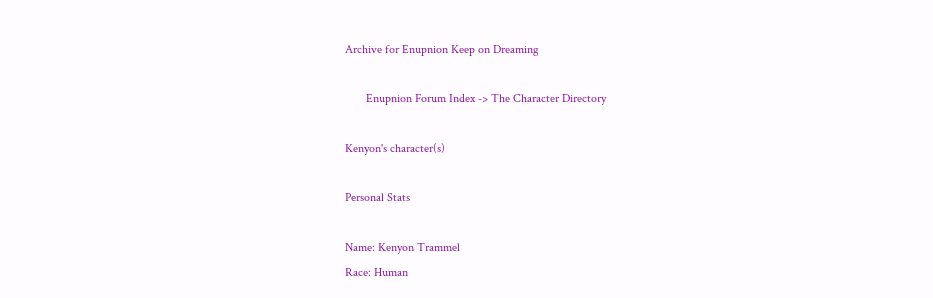Archive for Enupnion Keep on Dreaming

       Enupnion Forum Index -> The Character Directory

Kenyon's character(s)

Personal Stats

Name: Kenyon Trammel
Race: Human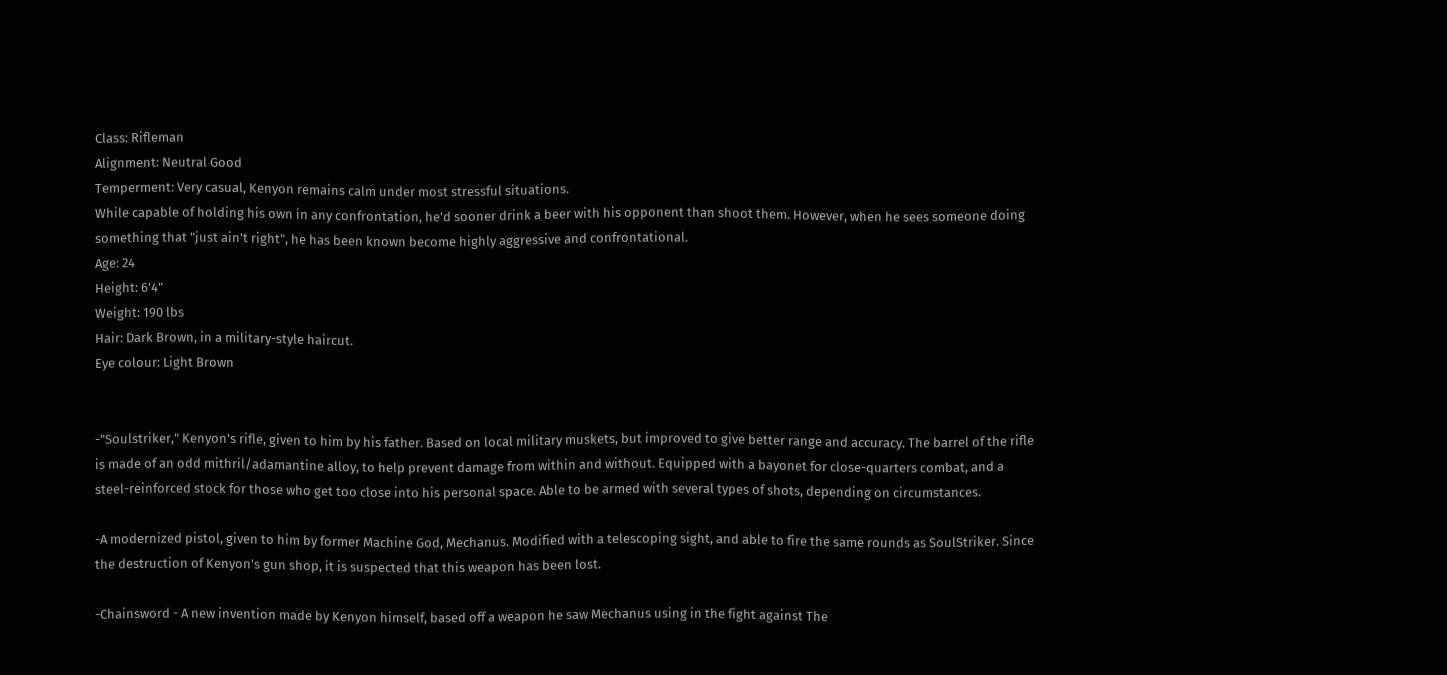Class: Rifleman
Alignment: Neutral Good
Temperment: Very casual, Kenyon remains calm under most stressful situations.
While capable of holding his own in any confrontation, he'd sooner drink a beer with his opponent than shoot them. However, when he sees someone doing something that "just ain't right", he has been known become highly aggressive and confrontational.
Age: 24
Height: 6'4"
Weight: 190 lbs
Hair: Dark Brown, in a military-style haircut.
Eye colour: Light Brown


-"Soulstriker," Kenyon's rifle, given to him by his father. Based on local military muskets, but improved to give better range and accuracy. The barrel of the rifle is made of an odd mithril/adamantine alloy, to help prevent damage from within and without. Equipped with a bayonet for close-quarters combat, and a steel-reinforced stock for those who get too close into his personal space. Able to be armed with several types of shots, depending on circumstances.

-A modernized pistol, given to him by former Machine God, Mechanus. Modified with a telescoping sight, and able to fire the same rounds as SoulStriker. Since the destruction of Kenyon's gun shop, it is suspected that this weapon has been lost.

-Chainsword - A new invention made by Kenyon himself, based off a weapon he saw Mechanus using in the fight against The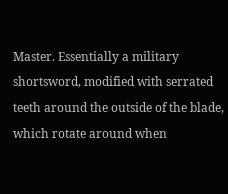Master. Essentially a military shortsword, modified with serrated teeth around the outside of the blade, which rotate around when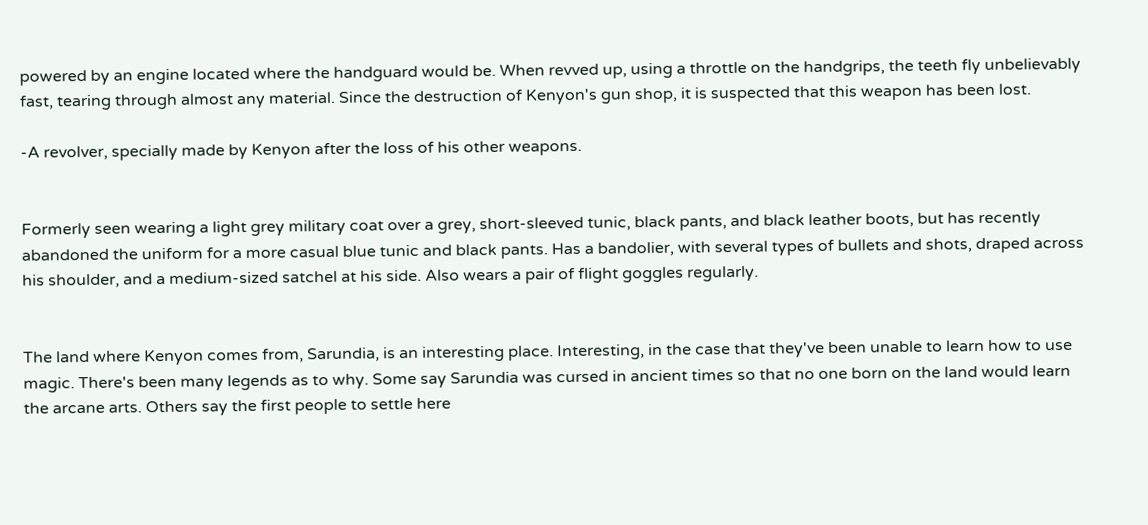powered by an engine located where the handguard would be. When revved up, using a throttle on the handgrips, the teeth fly unbelievably fast, tearing through almost any material. Since the destruction of Kenyon's gun shop, it is suspected that this weapon has been lost.

-A revolver, specially made by Kenyon after the loss of his other weapons.


Formerly seen wearing a light grey military coat over a grey, short-sleeved tunic, black pants, and black leather boots, but has recently abandoned the uniform for a more casual blue tunic and black pants. Has a bandolier, with several types of bullets and shots, draped across his shoulder, and a medium-sized satchel at his side. Also wears a pair of flight goggles regularly.


The land where Kenyon comes from, Sarundia, is an interesting place. Interesting, in the case that they've been unable to learn how to use magic. There's been many legends as to why. Some say Sarundia was cursed in ancient times so that no one born on the land would learn the arcane arts. Others say the first people to settle here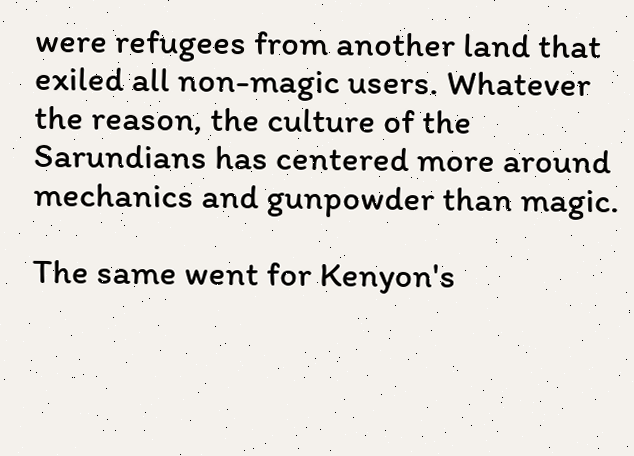were refugees from another land that exiled all non-magic users. Whatever the reason, the culture of the Sarundians has centered more around mechanics and gunpowder than magic.

The same went for Kenyon's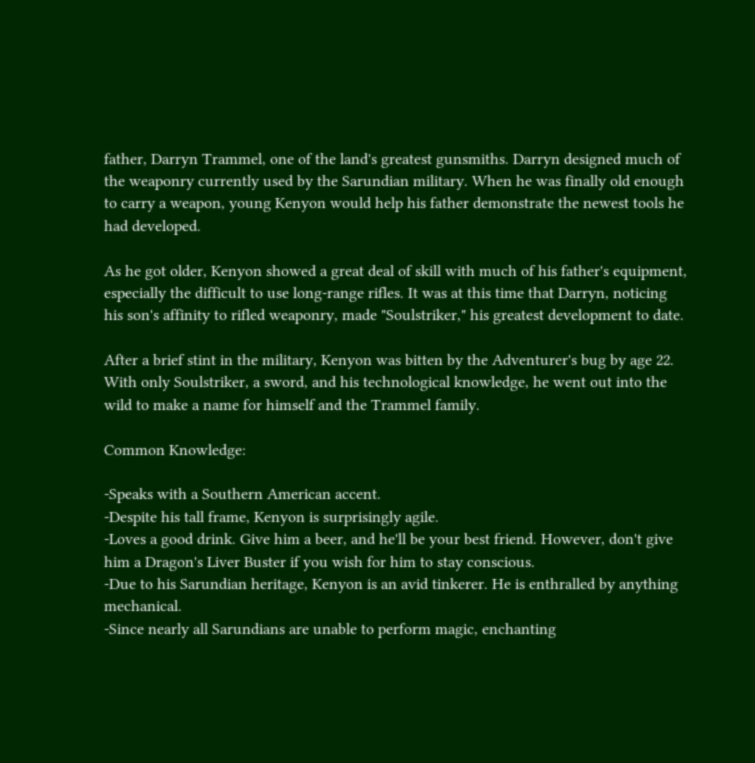father, Darryn Trammel, one of the land's greatest gunsmiths. Darryn designed much of the weaponry currently used by the Sarundian military. When he was finally old enough to carry a weapon, young Kenyon would help his father demonstrate the newest tools he had developed.

As he got older, Kenyon showed a great deal of skill with much of his father's equipment, especially the difficult to use long-range rifles. It was at this time that Darryn, noticing his son's affinity to rifled weaponry, made "Soulstriker," his greatest development to date.

After a brief stint in the military, Kenyon was bitten by the Adventurer's bug by age 22. With only Soulstriker, a sword, and his technological knowledge, he went out into the wild to make a name for himself and the Trammel family.

Common Knowledge:

-Speaks with a Southern American accent.
-Despite his tall frame, Kenyon is surprisingly agile.
-Loves a good drink. Give him a beer, and he'll be your best friend. However, don't give him a Dragon's Liver Buster if you wish for him to stay conscious.
-Due to his Sarundian heritage, Kenyon is an avid tinkerer. He is enthralled by anything mechanical.
-Since nearly all Sarundians are unable to perform magic, enchanting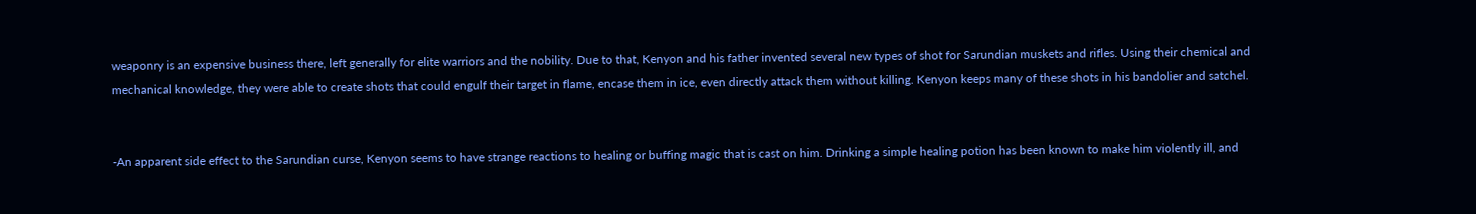weaponry is an expensive business there, left generally for elite warriors and the nobility. Due to that, Kenyon and his father invented several new types of shot for Sarundian muskets and rifles. Using their chemical and mechanical knowledge, they were able to create shots that could engulf their target in flame, encase them in ice, even directly attack them without killing. Kenyon keeps many of these shots in his bandolier and satchel.


-An apparent side effect to the Sarundian curse, Kenyon seems to have strange reactions to healing or buffing magic that is cast on him. Drinking a simple healing potion has been known to make him violently ill, and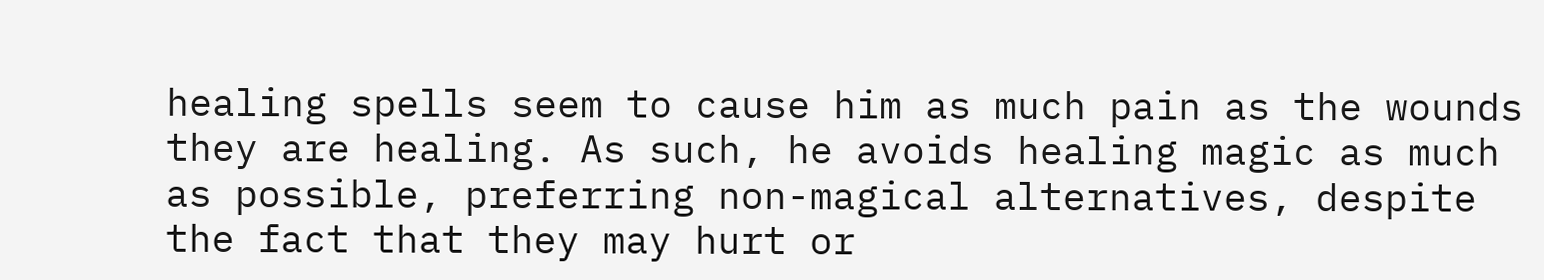healing spells seem to cause him as much pain as the wounds they are healing. As such, he avoids healing magic as much as possible, preferring non-magical alternatives, despite the fact that they may hurt or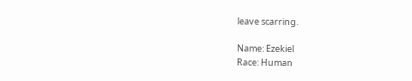leave scarring.

Name: Ezekiel
Race: Human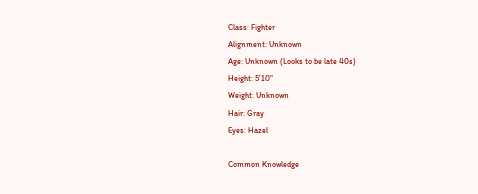Class: Fighter
Alignment: Unknown
Age: Unknown (Looks to be late 40s)
Height: 5'10"
Weight: Unknown
Hair: Gray
Eyes: Hazel

Common Knowledge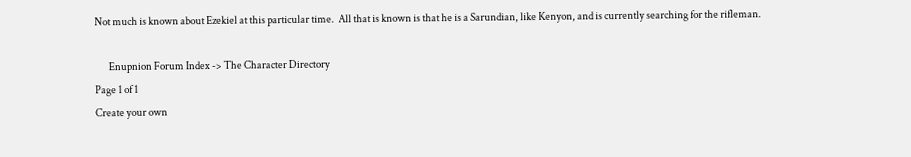Not much is known about Ezekiel at this particular time.  All that is known is that he is a Sarundian, like Kenyon, and is currently searching for the rifleman.

       Enupnion Forum Index -> The Character Directory
Page 1 of 1
Create your own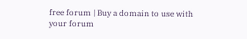free forum | Buy a domain to use with your forum